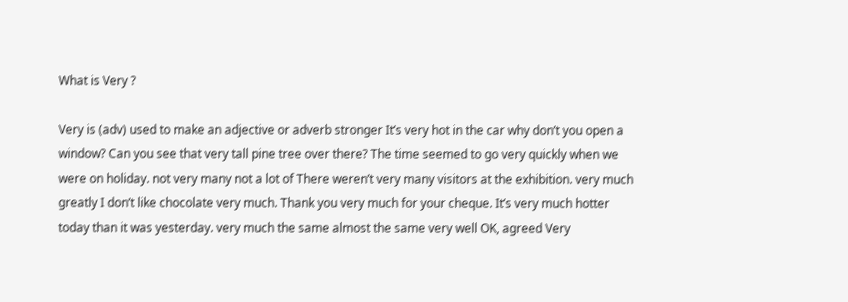What is Very ?

Very is (adv) used to make an adjective or adverb stronger It’s very hot in the car why don’t you open a window? Can you see that very tall pine tree over there? The time seemed to go very quickly when we were on holiday. not very many not a lot of There weren’t very many visitors at the exhibition. very much greatly I don’t like chocolate very much. Thank you very much for your cheque. It’s very much hotter today than it was yesterday. very much the same almost the same very well OK, agreed Very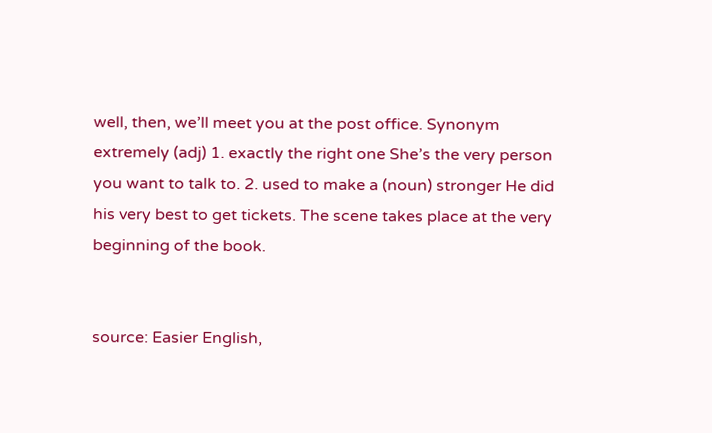well, then, we’ll meet you at the post office. Synonym extremely (adj) 1. exactly the right one She’s the very person you want to talk to. 2. used to make a (noun) stronger He did his very best to get tickets. The scene takes place at the very beginning of the book.


source: Easier English,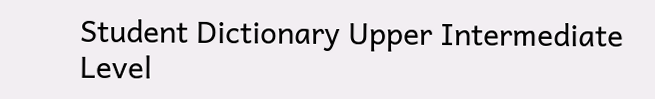Student Dictionary Upper Intermediate Level